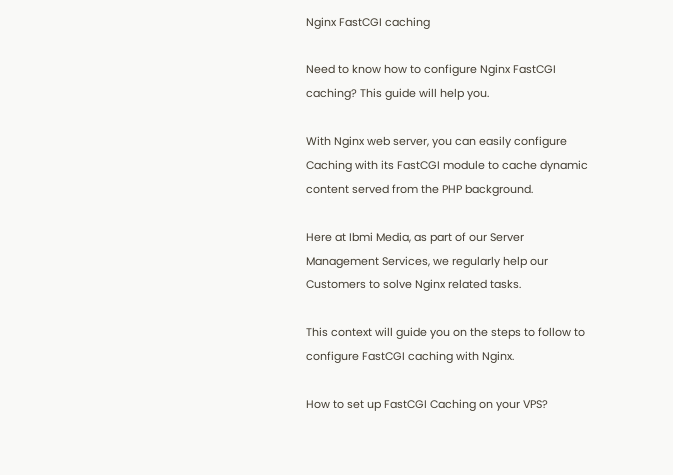Nginx FastCGI caching

Need to know how to configure Nginx FastCGI caching? This guide will help you.

With Nginx web server, you can easily configure Caching with its FastCGI module to cache dynamic content served from the PHP background.

Here at Ibmi Media, as part of our Server Management Services, we regularly help our Customers to solve Nginx related tasks.

This context will guide you on the steps to follow to configure FastCGI caching with Nginx.

How to set up FastCGI Caching on your VPS?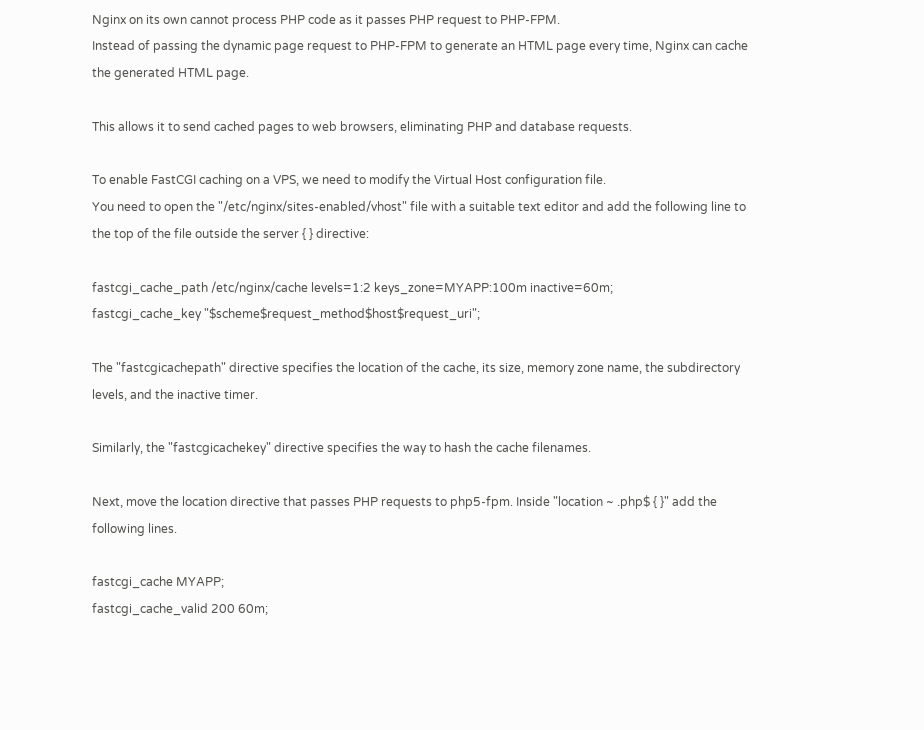Nginx on its own cannot process PHP code as it passes PHP request to PHP-FPM.
Instead of passing the dynamic page request to PHP-FPM to generate an HTML page every time, Nginx can cache the generated HTML page.

This allows it to send cached pages to web browsers, eliminating PHP and database requests.

To enable FastCGI caching on a VPS, we need to modify the Virtual Host configuration file.
You need to open the "/etc/nginx/sites-enabled/vhost" file with a suitable text editor and add the following line to the top of the file outside the server { } directive:

fastcgi_cache_path /etc/nginx/cache levels=1:2 keys_zone=MYAPP:100m inactive=60m;
fastcgi_cache_key "$scheme$request_method$host$request_uri";

The "fastcgicachepath" directive specifies the location of the cache, its size, memory zone name, the subdirectory levels, and the inactive timer.

Similarly, the "fastcgicachekey" directive specifies the way to hash the cache filenames.

Next, move the location directive that passes PHP requests to php5-fpm. Inside "location ~ .php$ { }" add the following lines.

fastcgi_cache MYAPP;
fastcgi_cache_valid 200 60m;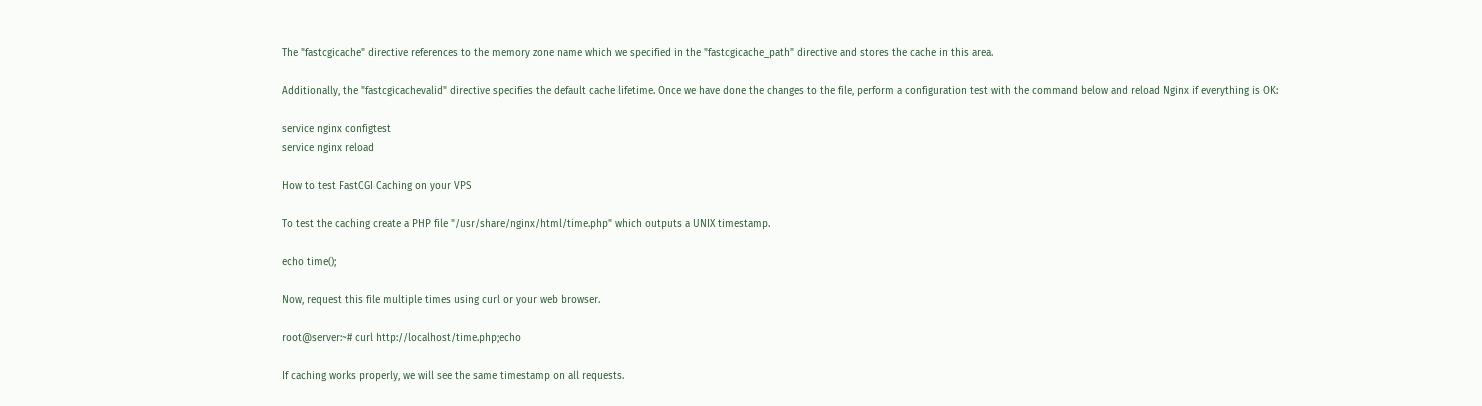The "fastcgicache" directive references to the memory zone name which we specified in the "fastcgicache_path" directive and stores the cache in this area.

Additionally, the "fastcgicachevalid" directive specifies the default cache lifetime. Once we have done the changes to the file, perform a configuration test with the command below and reload Nginx if everything is OK:

service nginx configtest
service nginx reload

How to test FastCGI Caching on your VPS

To test the caching create a PHP file "/usr/share/nginx/html/time.php" which outputs a UNIX timestamp.

echo time();

Now, request this file multiple times using curl or your web browser.

root@server:~# curl http://localhost/time.php;echo

If caching works properly, we will see the same timestamp on all requests.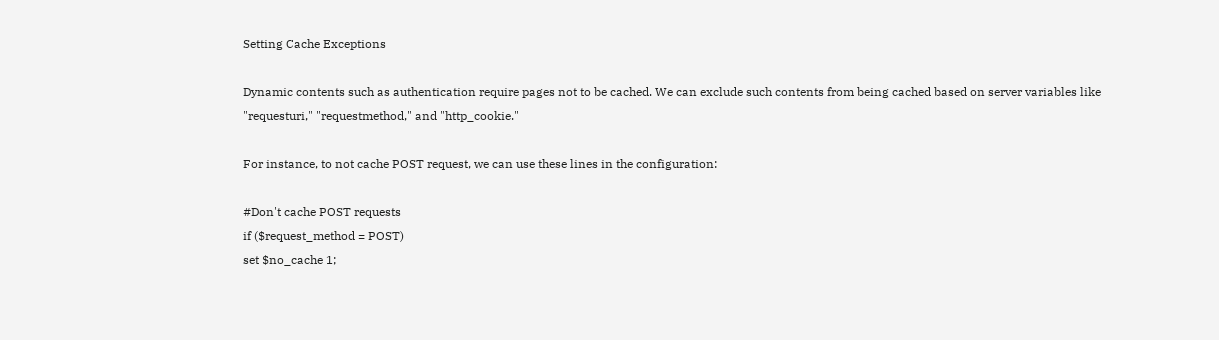Setting Cache Exceptions

Dynamic contents such as authentication require pages not to be cached. We can exclude such contents from being cached based on server variables like "requesturi," "requestmethod," and "http_cookie."

For instance, to not cache POST request, we can use these lines in the configuration:

#Don't cache POST requests
if ($request_method = POST)
set $no_cache 1;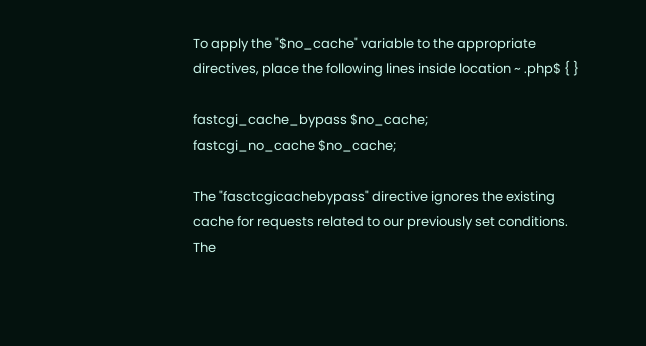To apply the "$no_cache" variable to the appropriate directives, place the following lines inside location ~ .php$ { }

fastcgi_cache_bypass $no_cache;
fastcgi_no_cache $no_cache;

The "fasctcgicachebypass" directive ignores the existing cache for requests related to our previously set conditions. The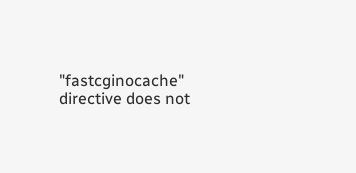"fastcginocache" directive does not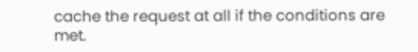cache the request at all if the conditions are met.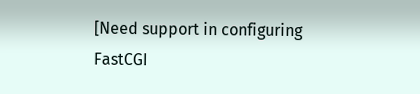[Need support in configuring FastCGI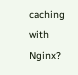caching with Nginx?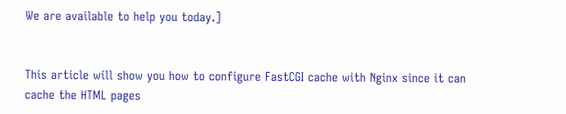We are available to help you today.]


This article will show you how to configure FastCGI cache with Nginx since it can cache the HTML pages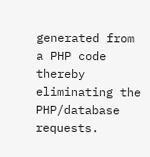generated from a PHP code thereby eliminating the PHP/database requests.